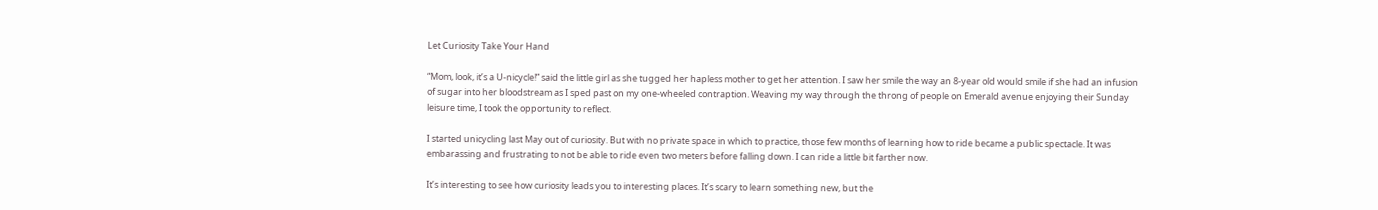Let Curiosity Take Your Hand

“Mom, look, it’s a U-nicycle!” said the little girl as she tugged her hapless mother to get her attention. I saw her smile the way an 8-year old would smile if she had an infusion of sugar into her bloodstream as I sped past on my one-wheeled contraption. Weaving my way through the throng of people on Emerald avenue enjoying their Sunday leisure time, I took the opportunity to reflect.

I started unicycling last May out of curiosity. But with no private space in which to practice, those few months of learning how to ride became a public spectacle. It was embarassing and frustrating to not be able to ride even two meters before falling down. I can ride a little bit farther now.

It’s interesting to see how curiosity leads you to interesting places. It’s scary to learn something new, but the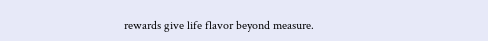rewards give life flavor beyond measure.